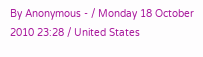By Anonymous - / Monday 18 October 2010 23:28 / United States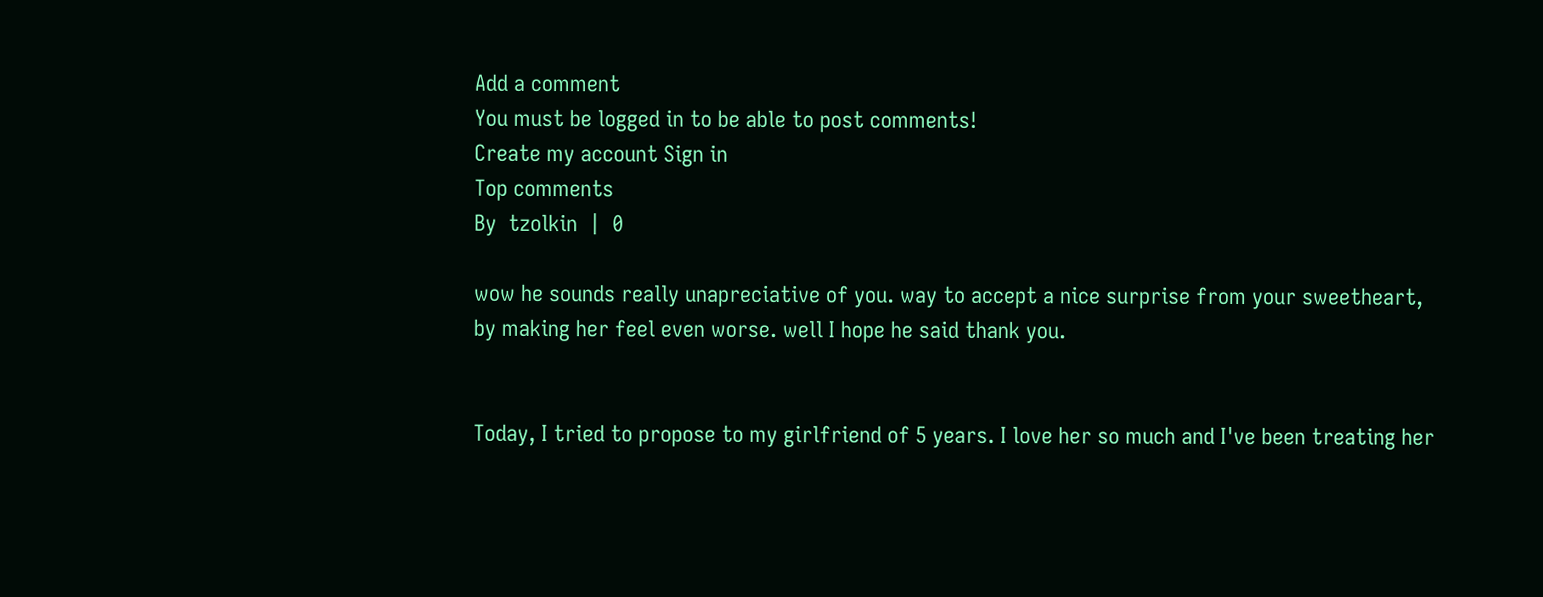Add a comment
You must be logged in to be able to post comments!
Create my account Sign in
Top comments
By  tzolkin  |  0

wow he sounds really unapreciative of you. way to accept a nice surprise from your sweetheart, by making her feel even worse. well I hope he said thank you.


Today, I tried to propose to my girlfriend of 5 years. I love her so much and I've been treating her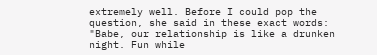extremely well. Before I could pop the question, she said in these exact words: "Babe, our relationship is like a drunken night. Fun while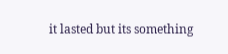it lasted but its something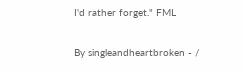I'd rather forget." FML

By singleandheartbroken - /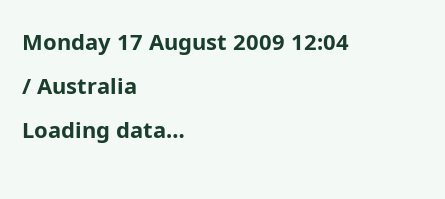Monday 17 August 2009 12:04 / Australia
Loading data…